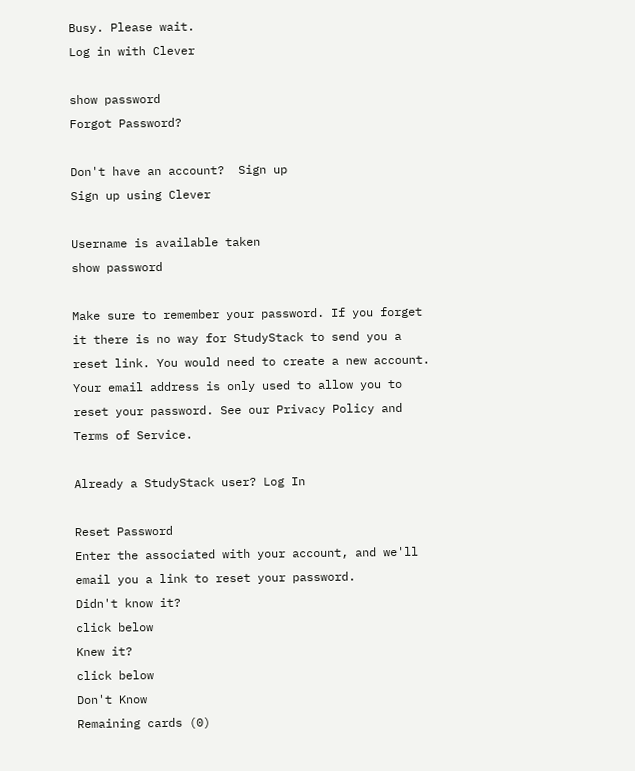Busy. Please wait.
Log in with Clever

show password
Forgot Password?

Don't have an account?  Sign up
Sign up using Clever

Username is available taken
show password

Make sure to remember your password. If you forget it there is no way for StudyStack to send you a reset link. You would need to create a new account.
Your email address is only used to allow you to reset your password. See our Privacy Policy and Terms of Service.

Already a StudyStack user? Log In

Reset Password
Enter the associated with your account, and we'll email you a link to reset your password.
Didn't know it?
click below
Knew it?
click below
Don't Know
Remaining cards (0)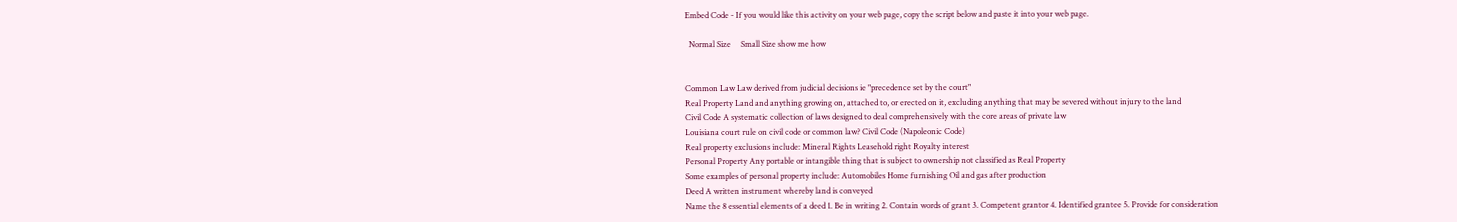Embed Code - If you would like this activity on your web page, copy the script below and paste it into your web page.

  Normal Size     Small Size show me how


Common Law Law derived from judicial decisions ie "precedence set by the court"
Real Property Land and anything growing on, attached to, or erected on it, excluding anything that may be severed without injury to the land
Civil Code A systematic collection of laws designed to deal comprehensively with the core areas of private law
Louisiana court rule on civil code or common law? Civil Code (Napoleonic Code)
Real property exclusions include: Mineral Rights Leasehold right Royalty interest
Personal Property Any portable or intangible thing that is subject to ownership not classified as Real Property
Some examples of personal property include: Automobiles Home furnishing Oil and gas after production
Deed A written instrument whereby land is conveyed
Name the 8 essential elements of a deed 1. Be in writing 2. Contain words of grant 3. Competent grantor 4. Identified grantee 5. Provide for consideration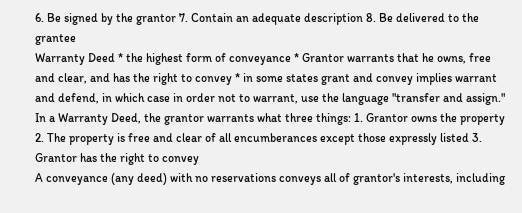6. Be signed by the grantor 7. Contain an adequate description 8. Be delivered to the grantee
Warranty Deed * the highest form of conveyance * Grantor warrants that he owns, free and clear, and has the right to convey * in some states grant and convey implies warrant and defend, in which case in order not to warrant, use the language "transfer and assign."
In a Warranty Deed, the grantor warrants what three things: 1. Grantor owns the property 2. The property is free and clear of all encumberances except those expressly listed 3. Grantor has the right to convey
A conveyance (any deed) with no reservations conveys all of grantor's interests, including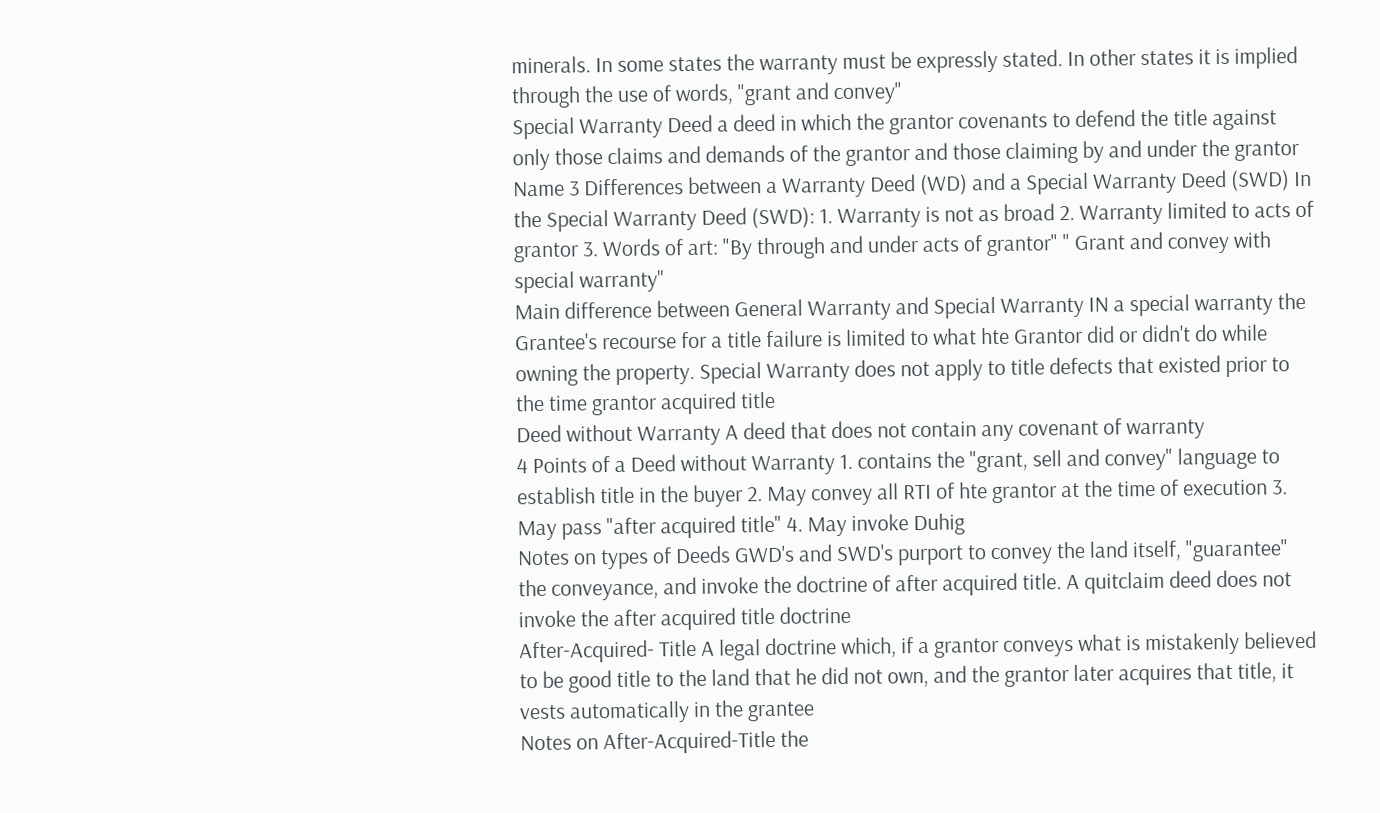minerals. In some states the warranty must be expressly stated. In other states it is implied through the use of words, "grant and convey"
Special Warranty Deed a deed in which the grantor covenants to defend the title against only those claims and demands of the grantor and those claiming by and under the grantor
Name 3 Differences between a Warranty Deed (WD) and a Special Warranty Deed (SWD) In the Special Warranty Deed (SWD): 1. Warranty is not as broad 2. Warranty limited to acts of grantor 3. Words of art: "By through and under acts of grantor" " Grant and convey with special warranty"
Main difference between General Warranty and Special Warranty IN a special warranty the Grantee's recourse for a title failure is limited to what hte Grantor did or didn't do while owning the property. Special Warranty does not apply to title defects that existed prior to the time grantor acquired title
Deed without Warranty A deed that does not contain any covenant of warranty
4 Points of a Deed without Warranty 1. contains the "grant, sell and convey" language to establish title in the buyer 2. May convey all RTI of hte grantor at the time of execution 3. May pass "after acquired title" 4. May invoke Duhig
Notes on types of Deeds GWD's and SWD's purport to convey the land itself, "guarantee" the conveyance, and invoke the doctrine of after acquired title. A quitclaim deed does not invoke the after acquired title doctrine
After-Acquired- Title A legal doctrine which, if a grantor conveys what is mistakenly believed to be good title to the land that he did not own, and the grantor later acquires that title, it vests automatically in the grantee
Notes on After-Acquired-Title the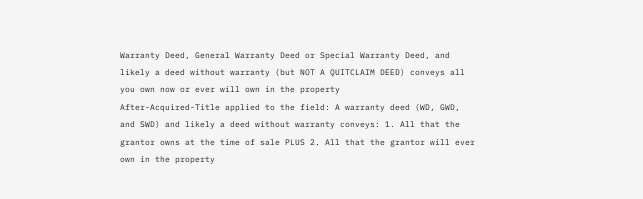Warranty Deed, General Warranty Deed or Special Warranty Deed, and likely a deed without warranty (but NOT A QUITCLAIM DEED) conveys all you own now or ever will own in the property
After-Acquired-Title applied to the field: A warranty deed (WD, GWD, and SWD) and likely a deed without warranty conveys: 1. All that the grantor owns at the time of sale PLUS 2. All that the grantor will ever own in the property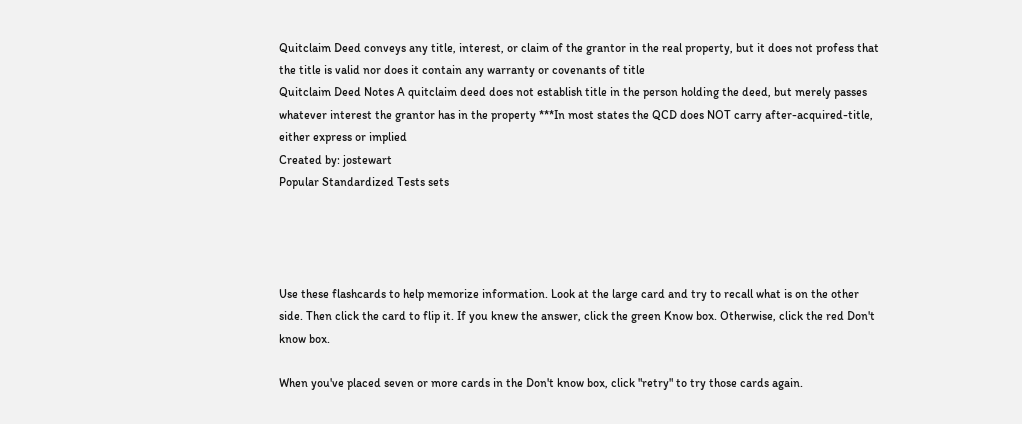Quitclaim Deed conveys any title, interest, or claim of the grantor in the real property, but it does not profess that the title is valid nor does it contain any warranty or covenants of title
Quitclaim Deed Notes A quitclaim deed does not establish title in the person holding the deed, but merely passes whatever interest the grantor has in the property ***In most states the QCD does NOT carry after-acquired-title, either express or implied
Created by: jostewart
Popular Standardized Tests sets




Use these flashcards to help memorize information. Look at the large card and try to recall what is on the other side. Then click the card to flip it. If you knew the answer, click the green Know box. Otherwise, click the red Don't know box.

When you've placed seven or more cards in the Don't know box, click "retry" to try those cards again.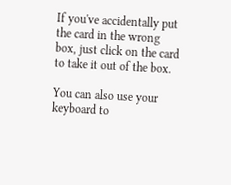If you've accidentally put the card in the wrong box, just click on the card to take it out of the box.

You can also use your keyboard to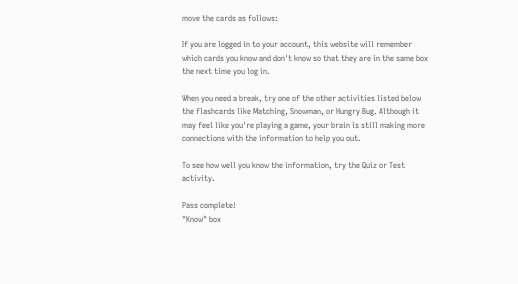move the cards as follows:

If you are logged in to your account, this website will remember which cards you know and don't know so that they are in the same box the next time you log in.

When you need a break, try one of the other activities listed below the flashcards like Matching, Snowman, or Hungry Bug. Although it may feel like you're playing a game, your brain is still making more connections with the information to help you out.

To see how well you know the information, try the Quiz or Test activity.

Pass complete!
"Know" box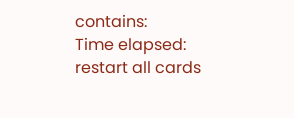contains:
Time elapsed:
restart all cards